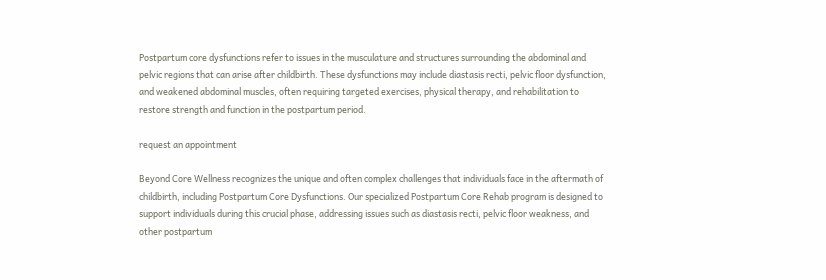Postpartum core dysfunctions refer to issues in the musculature and structures surrounding the abdominal and pelvic regions that can arise after childbirth. These dysfunctions may include diastasis recti, pelvic floor dysfunction, and weakened abdominal muscles, often requiring targeted exercises, physical therapy, and rehabilitation to restore strength and function in the postpartum period.

request an appointment

Beyond Core Wellness recognizes the unique and often complex challenges that individuals face in the aftermath of childbirth, including Postpartum Core Dysfunctions. Our specialized Postpartum Core Rehab program is designed to support individuals during this crucial phase, addressing issues such as diastasis recti, pelvic floor weakness, and other postpartum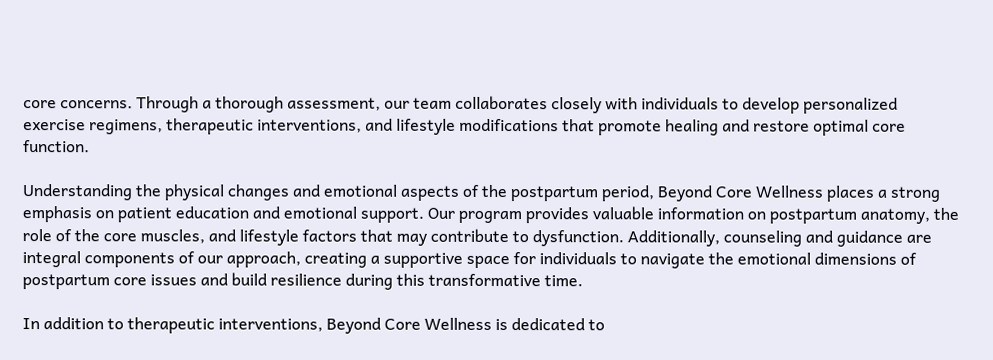core concerns. Through a thorough assessment, our team collaborates closely with individuals to develop personalized exercise regimens, therapeutic interventions, and lifestyle modifications that promote healing and restore optimal core function.

Understanding the physical changes and emotional aspects of the postpartum period, Beyond Core Wellness places a strong emphasis on patient education and emotional support. Our program provides valuable information on postpartum anatomy, the role of the core muscles, and lifestyle factors that may contribute to dysfunction. Additionally, counseling and guidance are integral components of our approach, creating a supportive space for individuals to navigate the emotional dimensions of postpartum core issues and build resilience during this transformative time.

In addition to therapeutic interventions, Beyond Core Wellness is dedicated to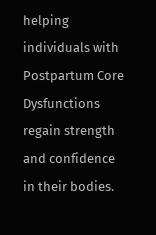helping individuals with Postpartum Core Dysfunctions regain strength and confidence in their bodies.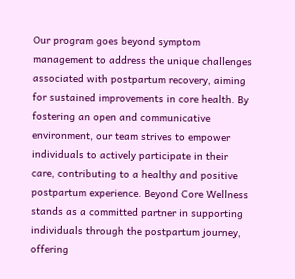Our program goes beyond symptom management to address the unique challenges associated with postpartum recovery, aiming for sustained improvements in core health. By fostering an open and communicative environment, our team strives to empower individuals to actively participate in their care, contributing to a healthy and positive postpartum experience. Beyond Core Wellness stands as a committed partner in supporting individuals through the postpartum journey, offering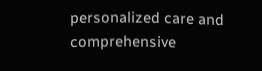personalized care and comprehensive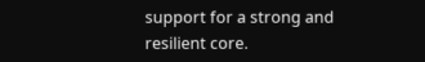support for a strong and resilient core.